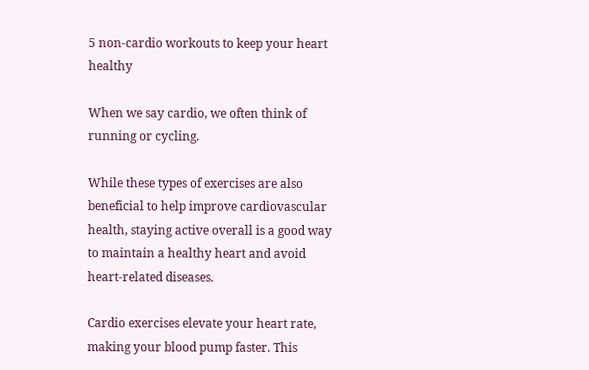5 non-cardio workouts to keep your heart healthy

When we say cardio, we often think of running or cycling.

While these types of exercises are also beneficial to help improve cardiovascular health, staying active overall is a good way to maintain a healthy heart and avoid heart-related diseases.

Cardio exercises elevate your heart rate, making your blood pump faster. This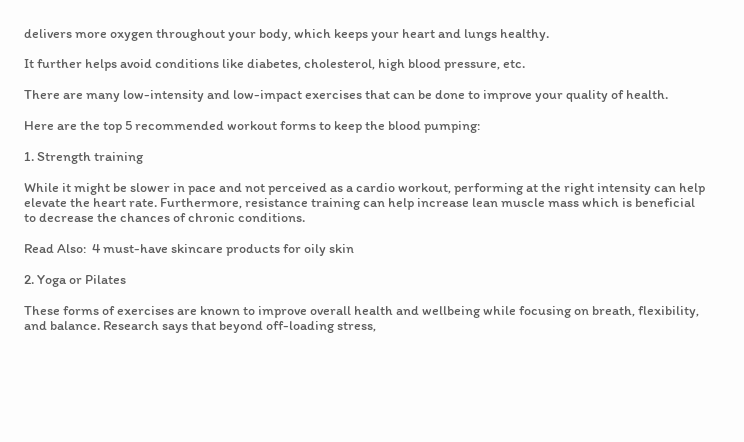delivers more oxygen throughout your body, which keeps your heart and lungs healthy.

It further helps avoid conditions like diabetes, cholesterol, high blood pressure, etc.

There are many low-intensity and low-impact exercises that can be done to improve your quality of health.

Here are the top 5 recommended workout forms to keep the blood pumping:

1. Strength training

While it might be slower in pace and not perceived as a cardio workout, performing at the right intensity can help elevate the heart rate. Furthermore, resistance training can help increase lean muscle mass which is beneficial to decrease the chances of chronic conditions.

Read Also:  4 must-have skincare products for oily skin

2. Yoga or Pilates

These forms of exercises are known to improve overall health and wellbeing while focusing on breath, flexibility, and balance. Research says that beyond off-loading stress,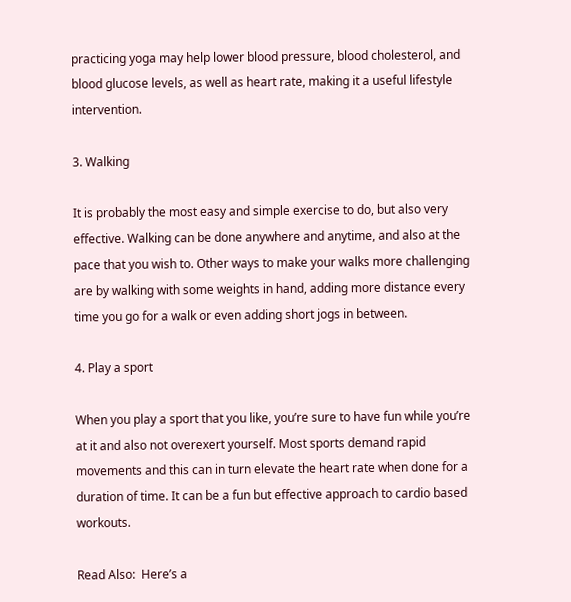practicing yoga may help lower blood pressure, blood cholesterol, and blood glucose levels, as well as heart rate, making it a useful lifestyle intervention.

3. Walking

It is probably the most easy and simple exercise to do, but also very effective. Walking can be done anywhere and anytime, and also at the pace that you wish to. Other ways to make your walks more challenging are by walking with some weights in hand, adding more distance every time you go for a walk or even adding short jogs in between.

4. Play a sport

When you play a sport that you like, you’re sure to have fun while you’re at it and also not overexert yourself. Most sports demand rapid movements and this can in turn elevate the heart rate when done for a duration of time. It can be a fun but effective approach to cardio based workouts.

Read Also:  Here’s a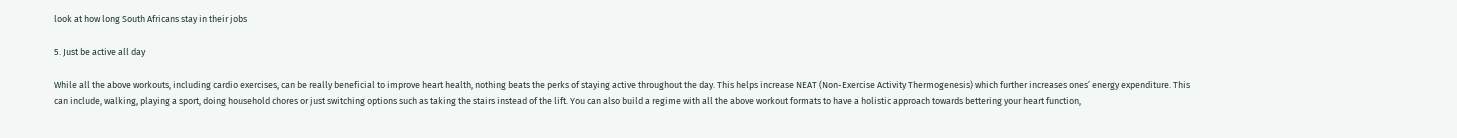look at how long South Africans stay in their jobs

5. Just be active all day

While all the above workouts, including cardio exercises, can be really beneficial to improve heart health, nothing beats the perks of staying active throughout the day. This helps increase NEAT (Non-Exercise Activity Thermogenesis) which further increases ones’ energy expenditure. This can include, walking, playing a sport, doing household chores or just switching options such as taking the stairs instead of the lift. You can also build a regime with all the above workout formats to have a holistic approach towards bettering your heart function,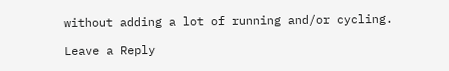without adding a lot of running and/or cycling.

Leave a Reply